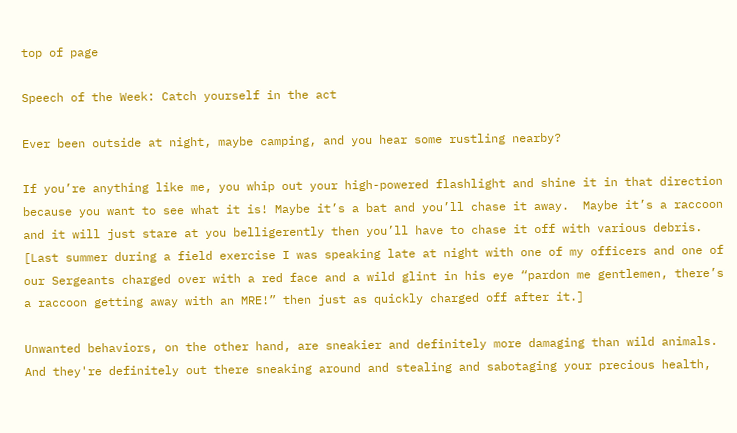top of page

Speech of the Week: Catch yourself in the act

Ever been outside at night, maybe camping, and you hear some rustling nearby?

If you’re anything like me, you whip out your high-powered flashlight and shine it in that direction because you want to see what it is! Maybe it’s a bat and you’ll chase it away.  Maybe it’s a raccoon and it will just stare at you belligerently then you’ll have to chase it off with various debris. [Last summer during a field exercise I was speaking late at night with one of my officers and one of our Sergeants charged over with a red face and a wild glint in his eye “pardon me gentlemen, there’s a raccoon getting away with an MRE!” then just as quickly charged off after it.]

Unwanted behaviors, on the other hand, are sneakier and definitely more damaging than wild animals.  And they're definitely out there sneaking around and stealing and sabotaging your precious health,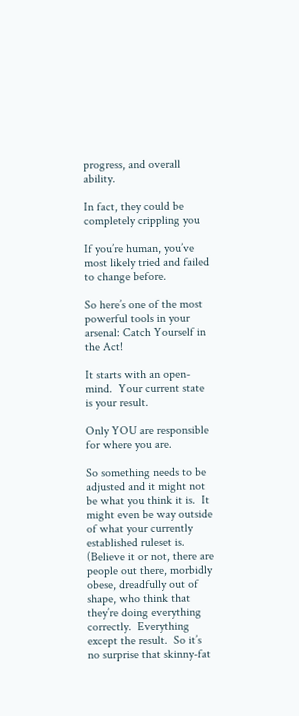progress, and overall ability.

In fact, they could be completely crippling you

If you’re human, you’ve most likely tried and failed to change before.

So here’s one of the most powerful tools in your arsenal: Catch Yourself in the Act!

It starts with an open-mind.  Your current state is your result.

Only YOU are responsible for where you are.

So something needs to be adjusted and it might not be what you think it is.  It might even be way outside of what your currently established ruleset is.   (Believe it or not, there are people out there, morbidly obese, dreadfully out of shape, who think that they’re doing everything correctly.  Everything except the result.  So it’s no surprise that skinny-fat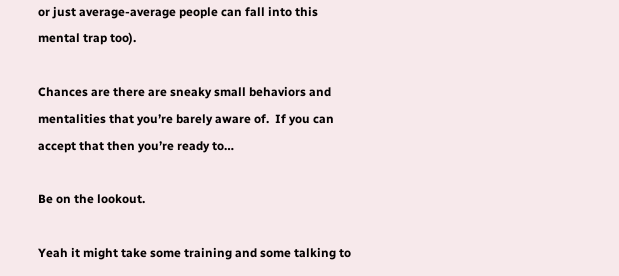or just average-average people can fall into this mental trap too).

Chances are there are sneaky small behaviors and mentalities that you’re barely aware of.  If you can accept that then you’re ready to…

Be on the lookout.

Yeah it might take some training and some talking to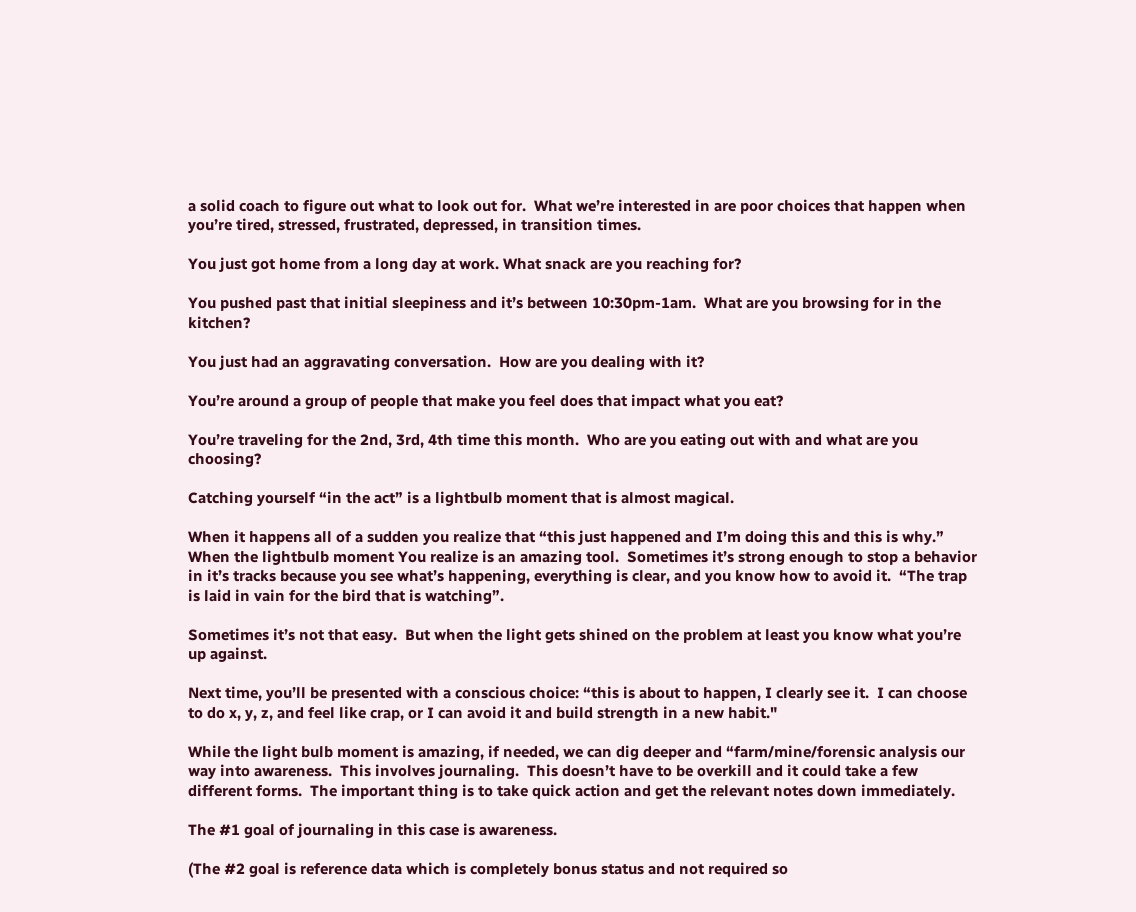a solid coach to figure out what to look out for.  What we’re interested in are poor choices that happen when you’re tired, stressed, frustrated, depressed, in transition times.

You just got home from a long day at work. What snack are you reaching for?

You pushed past that initial sleepiness and it’s between 10:30pm-1am.  What are you browsing for in the kitchen?

You just had an aggravating conversation.  How are you dealing with it?

You’re around a group of people that make you feel does that impact what you eat?

You’re traveling for the 2nd, 3rd, 4th time this month.  Who are you eating out with and what are you choosing?

Catching yourself “in the act” is a lightbulb moment that is almost magical.

When it happens all of a sudden you realize that “this just happened and I’m doing this and this is why.”  When the lightbulb moment You realize is an amazing tool.  Sometimes it’s strong enough to stop a behavior in it’s tracks because you see what’s happening, everything is clear, and you know how to avoid it.  “The trap is laid in vain for the bird that is watching”.

Sometimes it’s not that easy.  But when the light gets shined on the problem at least you know what you’re up against.

Next time, you’ll be presented with a conscious choice: “this is about to happen, I clearly see it.  I can choose to do x, y, z, and feel like crap, or I can avoid it and build strength in a new habit."

While the light bulb moment is amazing, if needed, we can dig deeper and “farm/mine/forensic analysis our way into awareness.  This involves journaling.  This doesn’t have to be overkill and it could take a few different forms.  The important thing is to take quick action and get the relevant notes down immediately.

The #1 goal of journaling in this case is awareness.

(The #2 goal is reference data which is completely bonus status and not required so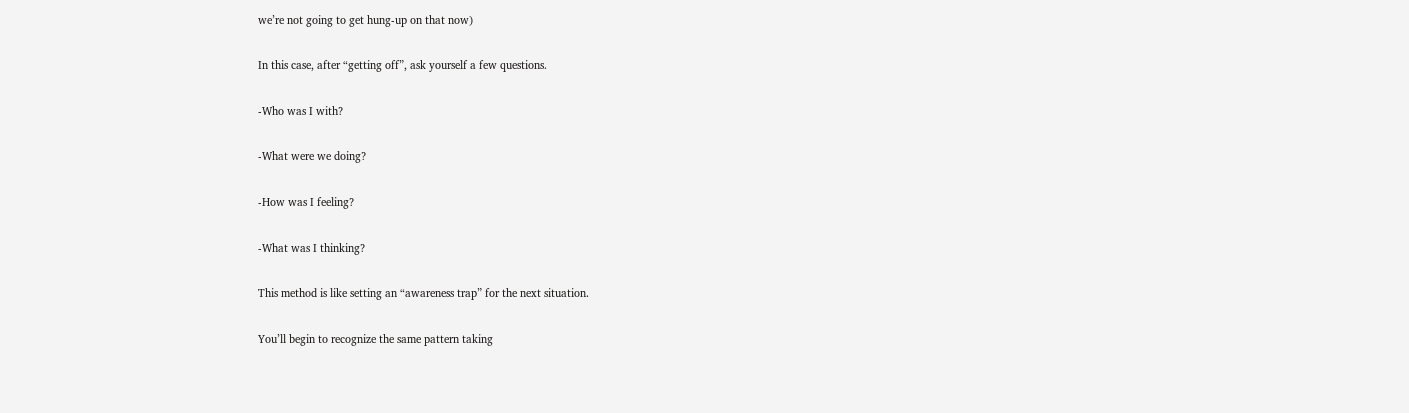we’re not going to get hung-up on that now)

In this case, after “getting off”, ask yourself a few questions.

-Who was I with?

-What were we doing?

-How was I feeling?

-What was I thinking?

This method is like setting an “awareness trap” for the next situation.

You’ll begin to recognize the same pattern taking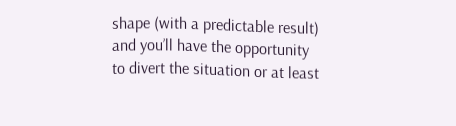shape (with a predictable result) and you’ll have the opportunity to divert the situation or at least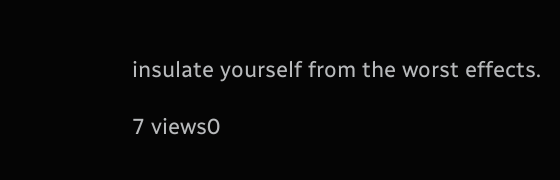insulate yourself from the worst effects.

7 views0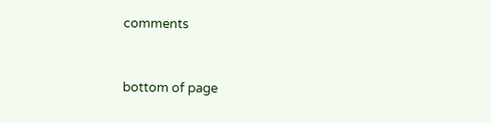comments


bottom of page